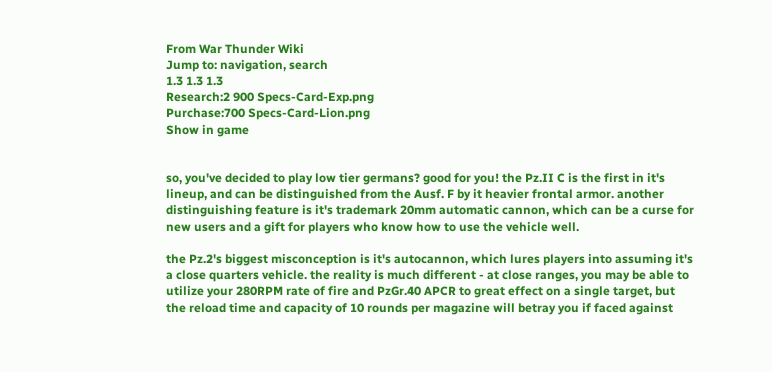From War Thunder Wiki
Jump to: navigation, search
1.3 1.3 1.3
Research:2 900 Specs-Card-Exp.png
Purchase:700 Specs-Card-Lion.png
Show in game


so, you've decided to play low tier germans? good for you! the Pz.II C is the first in it's lineup, and can be distinguished from the Ausf. F by it heavier frontal armor. another distinguishing feature is it's trademark 20mm automatic cannon, which can be a curse for new users and a gift for players who know how to use the vehicle well.

the Pz.2's biggest misconception is it's autocannon, which lures players into assuming it's a close quarters vehicle. the reality is much different - at close ranges, you may be able to utilize your 280RPM rate of fire and PzGr.40 APCR to great effect on a single target, but the reload time and capacity of 10 rounds per magazine will betray you if faced against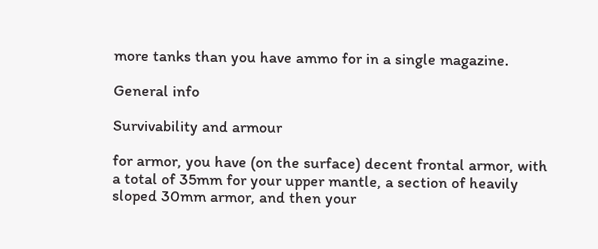more tanks than you have ammo for in a single magazine.

General info

Survivability and armour

for armor, you have (on the surface) decent frontal armor, with a total of 35mm for your upper mantle, a section of heavily sloped 30mm armor, and then your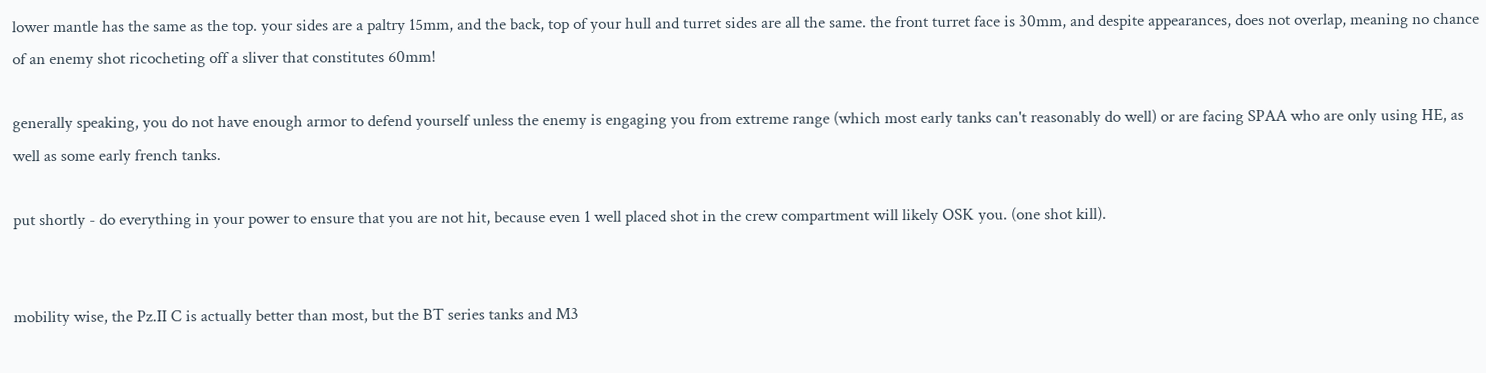lower mantle has the same as the top. your sides are a paltry 15mm, and the back, top of your hull and turret sides are all the same. the front turret face is 30mm, and despite appearances, does not overlap, meaning no chance of an enemy shot ricocheting off a sliver that constitutes 60mm!

generally speaking, you do not have enough armor to defend yourself unless the enemy is engaging you from extreme range (which most early tanks can't reasonably do well) or are facing SPAA who are only using HE, as well as some early french tanks.

put shortly - do everything in your power to ensure that you are not hit, because even 1 well placed shot in the crew compartment will likely OSK you. (one shot kill).


mobility wise, the Pz.II C is actually better than most, but the BT series tanks and M3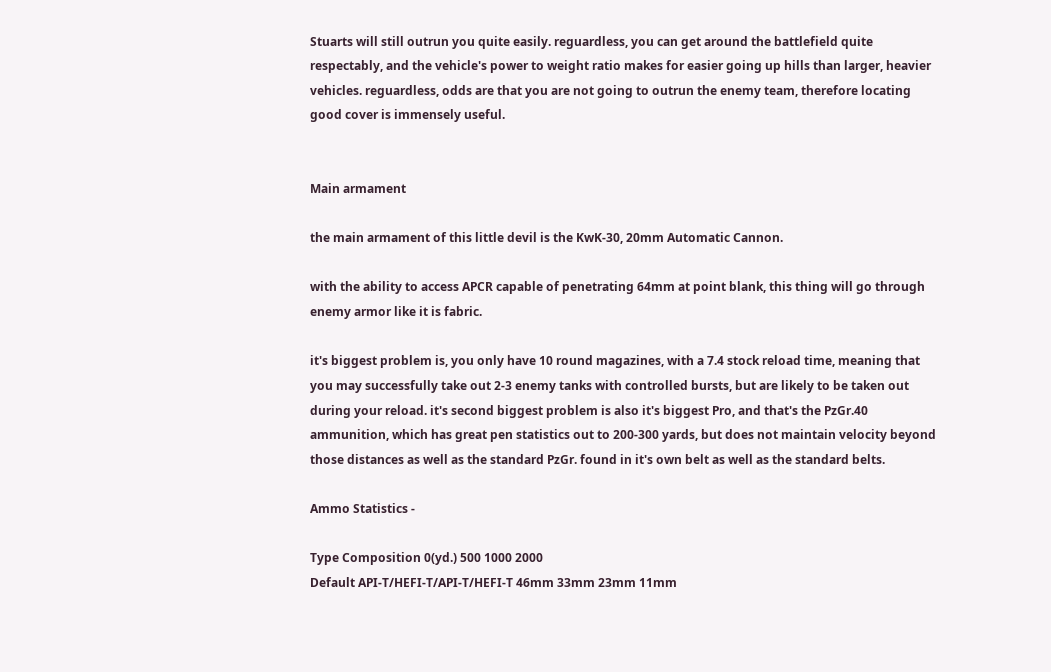Stuarts will still outrun you quite easily. reguardless, you can get around the battlefield quite respectably, and the vehicle's power to weight ratio makes for easier going up hills than larger, heavier vehicles. reguardless, odds are that you are not going to outrun the enemy team, therefore locating good cover is immensely useful.


Main armament

the main armament of this little devil is the KwK-30, 20mm Automatic Cannon.

with the ability to access APCR capable of penetrating 64mm at point blank, this thing will go through enemy armor like it is fabric.

it's biggest problem is, you only have 10 round magazines, with a 7.4 stock reload time, meaning that you may successfully take out 2-3 enemy tanks with controlled bursts, but are likely to be taken out during your reload. it's second biggest problem is also it's biggest Pro, and that's the PzGr.40 ammunition, which has great pen statistics out to 200-300 yards, but does not maintain velocity beyond those distances as well as the standard PzGr. found in it's own belt as well as the standard belts.

Ammo Statistics -

Type Composition 0(yd.) 500 1000 2000
Default API-T/HEFI-T/API-T/HEFI-T 46mm 33mm 23mm 11mm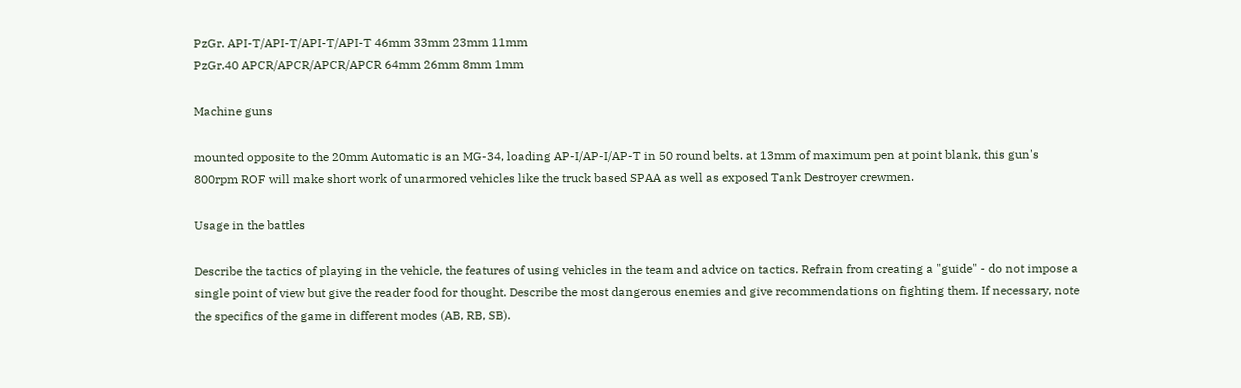PzGr. API-T/API-T/API-T/API-T 46mm 33mm 23mm 11mm
PzGr.40 APCR/APCR/APCR/APCR 64mm 26mm 8mm 1mm

Machine guns

mounted opposite to the 20mm Automatic is an MG-34, loading AP-I/AP-I/AP-T in 50 round belts. at 13mm of maximum pen at point blank, this gun's 800rpm ROF will make short work of unarmored vehicles like the truck based SPAA as well as exposed Tank Destroyer crewmen.

Usage in the battles

Describe the tactics of playing in the vehicle, the features of using vehicles in the team and advice on tactics. Refrain from creating a "guide" - do not impose a single point of view but give the reader food for thought. Describe the most dangerous enemies and give recommendations on fighting them. If necessary, note the specifics of the game in different modes (AB, RB, SB).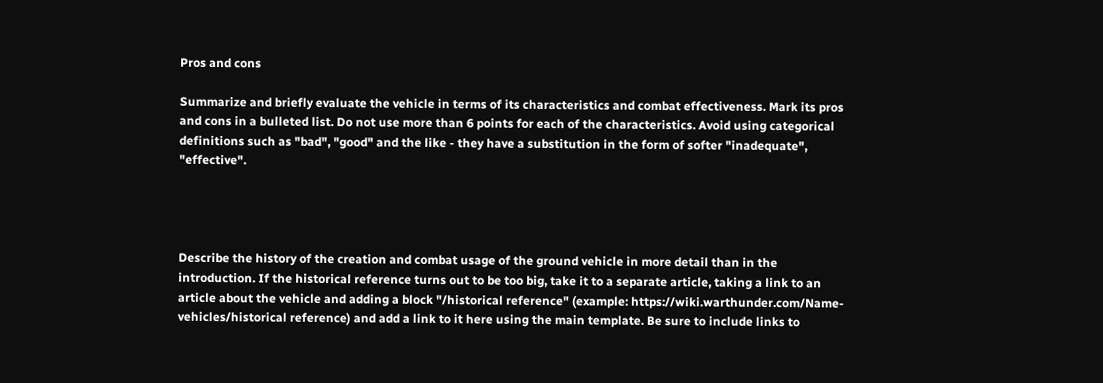Pros and cons

Summarize and briefly evaluate the vehicle in terms of its characteristics and combat effectiveness. Mark its pros and cons in a bulleted list. Do not use more than 6 points for each of the characteristics. Avoid using categorical definitions such as "bad", "good" and the like - they have a substitution in the form of softer "inadequate", "effective".




Describe the history of the creation and combat usage of the ground vehicle in more detail than in the introduction. If the historical reference turns out to be too big, take it to a separate article, taking a link to an article about the vehicle and adding a block "/historical reference" (example: https://wiki.warthunder.com/Name-vehicles/historical reference) and add a link to it here using the main template. Be sure to include links to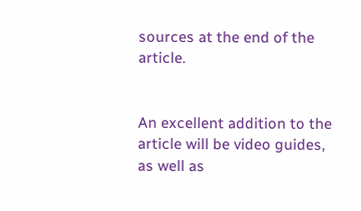sources at the end of the article.


An excellent addition to the article will be video guides, as well as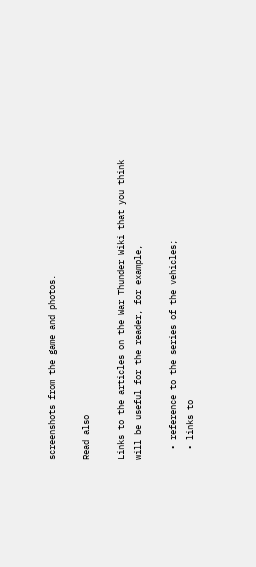screenshots from the game and photos.

Read also

Links to the articles on the War Thunder Wiki that you think will be useful for the reader, for example,

  • reference to the series of the vehicles;
  • links to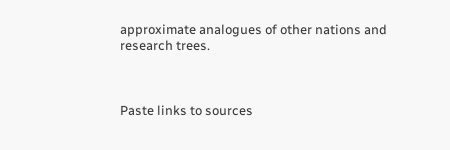approximate analogues of other nations and research trees.



Paste links to sources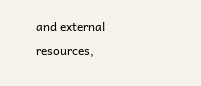and external resources,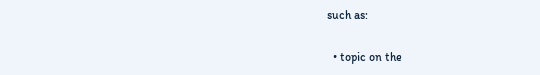such as:

  • topic on the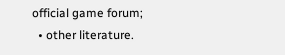official game forum;
  • other literature.